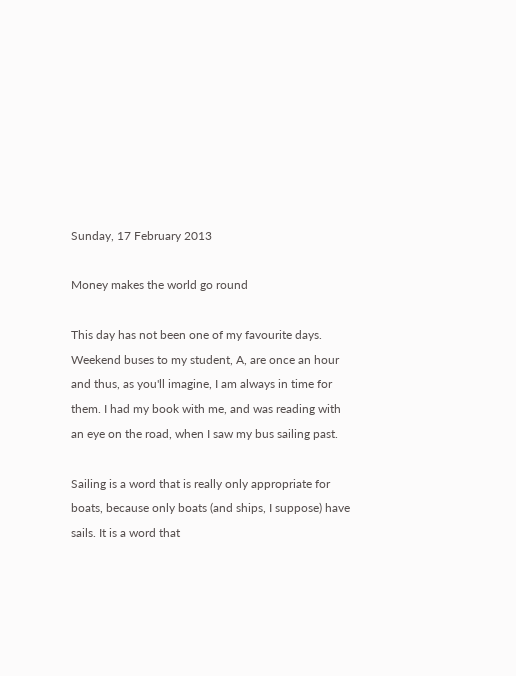Sunday, 17 February 2013

Money makes the world go round

This day has not been one of my favourite days. Weekend buses to my student, A, are once an hour and thus, as you'll imagine, I am always in time for them. I had my book with me, and was reading with an eye on the road, when I saw my bus sailing past.

Sailing is a word that is really only appropriate for boats, because only boats (and ships, I suppose) have sails. It is a word that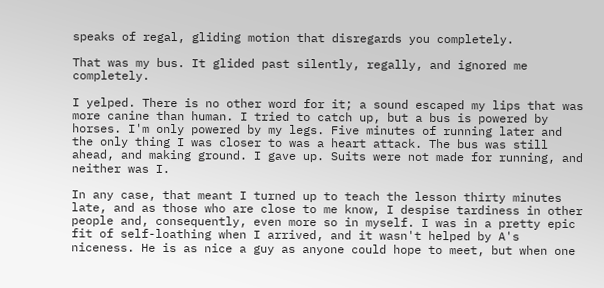speaks of regal, gliding motion that disregards you completely.

That was my bus. It glided past silently, regally, and ignored me completely.

I yelped. There is no other word for it; a sound escaped my lips that was more canine than human. I tried to catch up, but a bus is powered by horses. I'm only powered by my legs. Five minutes of running later and the only thing I was closer to was a heart attack. The bus was still ahead, and making ground. I gave up. Suits were not made for running, and neither was I.

In any case, that meant I turned up to teach the lesson thirty minutes late, and as those who are close to me know, I despise tardiness in other people and, consequently, even more so in myself. I was in a pretty epic fit of self-loathing when I arrived, and it wasn't helped by A's niceness. He is as nice a guy as anyone could hope to meet, but when one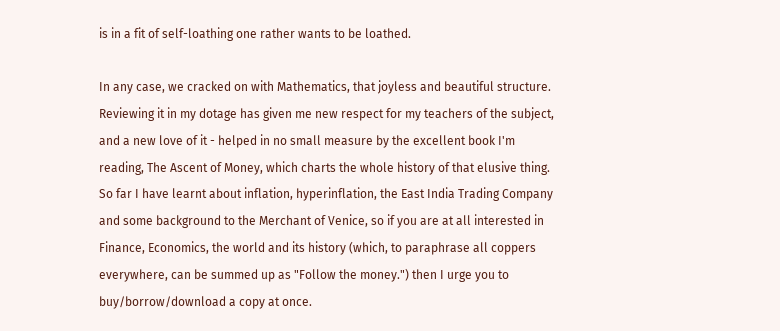is in a fit of self-loathing one rather wants to be loathed.

In any case, we cracked on with Mathematics, that joyless and beautiful structure. Reviewing it in my dotage has given me new respect for my teachers of the subject, and a new love of it - helped in no small measure by the excellent book I'm reading, The Ascent of Money, which charts the whole history of that elusive thing. So far I have learnt about inflation, hyperinflation, the East India Trading Company and some background to the Merchant of Venice, so if you are at all interested in Finance, Economics, the world and its history (which, to paraphrase all coppers everywhere, can be summed up as "Follow the money.") then I urge you to buy/borrow/download a copy at once.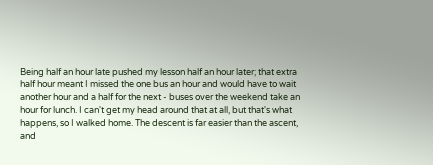Being half an hour late pushed my lesson half an hour later; that extra half hour meant I missed the one bus an hour and would have to wait another hour and a half for the next - buses over the weekend take an hour for lunch. I can't get my head around that at all, but that's what happens, so I walked home. The descent is far easier than the ascent, and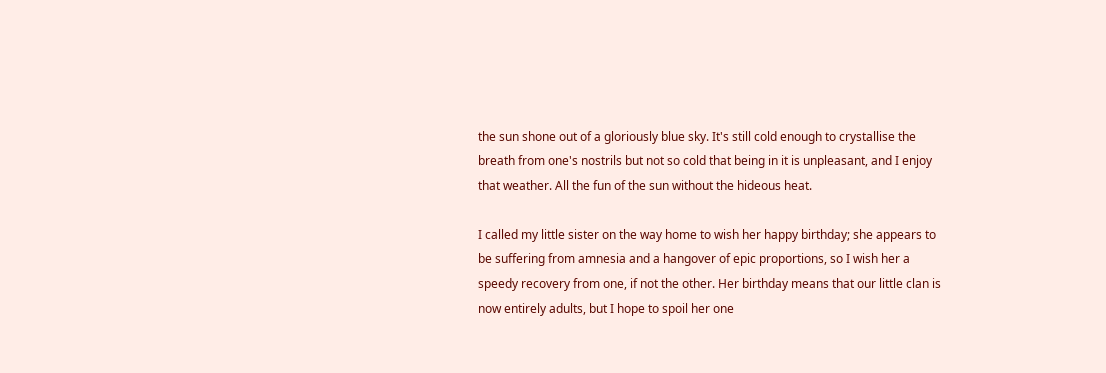the sun shone out of a gloriously blue sky. It's still cold enough to crystallise the breath from one's nostrils but not so cold that being in it is unpleasant, and I enjoy that weather. All the fun of the sun without the hideous heat.

I called my little sister on the way home to wish her happy birthday; she appears to be suffering from amnesia and a hangover of epic proportions, so I wish her a speedy recovery from one, if not the other. Her birthday means that our little clan is now entirely adults, but I hope to spoil her one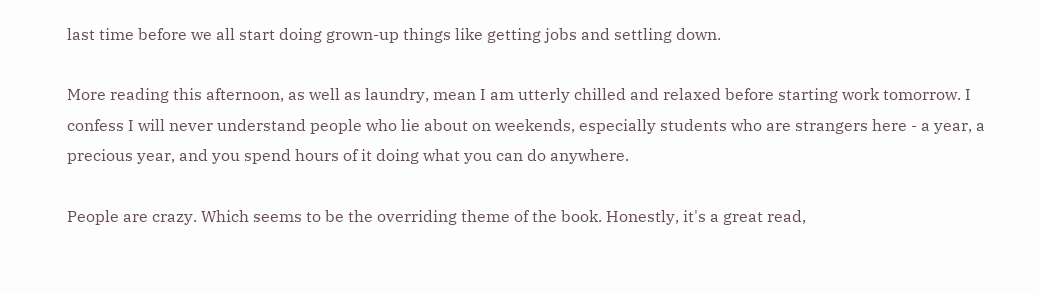last time before we all start doing grown-up things like getting jobs and settling down.

More reading this afternoon, as well as laundry, mean I am utterly chilled and relaxed before starting work tomorrow. I confess I will never understand people who lie about on weekends, especially students who are strangers here - a year, a precious year, and you spend hours of it doing what you can do anywhere.

People are crazy. Which seems to be the overriding theme of the book. Honestly, it's a great read,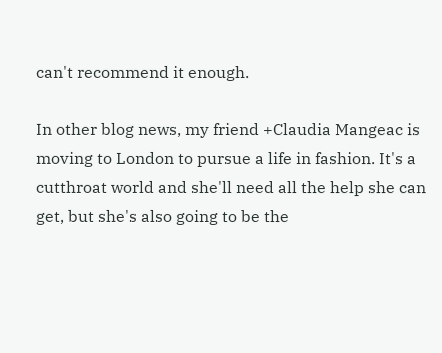can't recommend it enough.

In other blog news, my friend +Claudia Mangeac is moving to London to pursue a life in fashion. It's a cutthroat world and she'll need all the help she can get, but she's also going to be the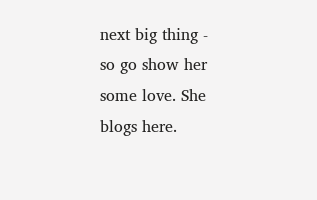next big thing - so go show her some love. She blogs here.